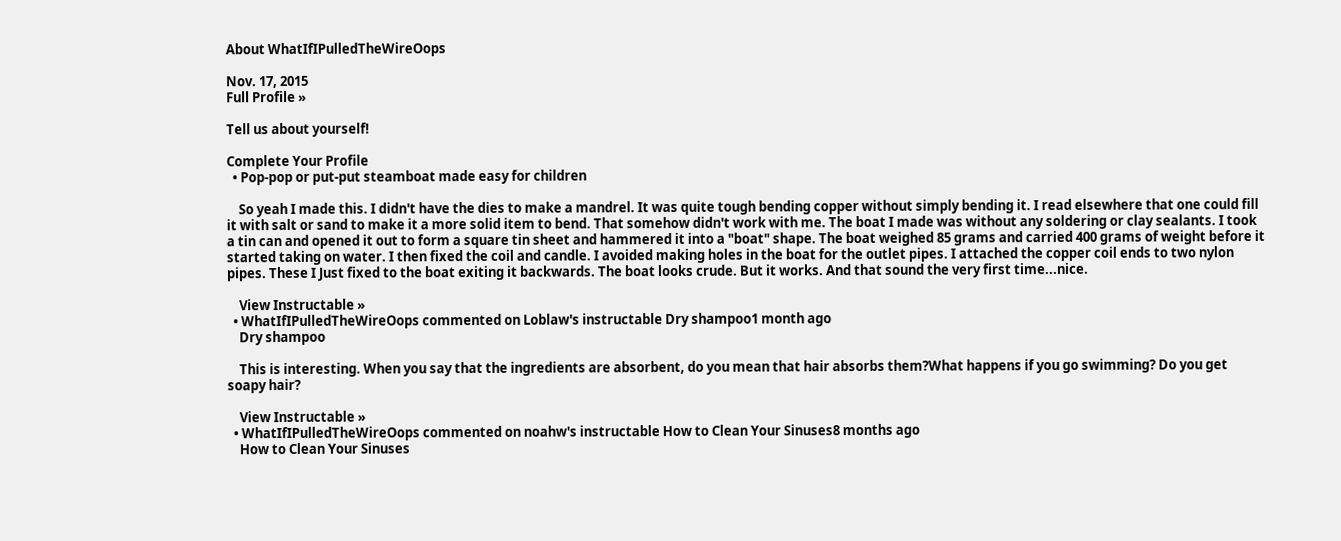About WhatIfIPulledTheWireOops

Nov. 17, 2015
Full Profile »

Tell us about yourself!

Complete Your Profile
  • Pop-pop or put-put steamboat made easy for children

    So yeah I made this. I didn't have the dies to make a mandrel. It was quite tough bending copper without simply bending it. I read elsewhere that one could fill it with salt or sand to make it a more solid item to bend. That somehow didn't work with me. The boat I made was without any soldering or clay sealants. I took a tin can and opened it out to form a square tin sheet and hammered it into a "boat" shape. The boat weighed 85 grams and carried 400 grams of weight before it started taking on water. I then fixed the coil and candle. I avoided making holes in the boat for the outlet pipes. I attached the copper coil ends to two nylon pipes. These I Just fixed to the boat exiting it backwards. The boat looks crude. But it works. And that sound the very first time...nice.

    View Instructable »
  • WhatIfIPulledTheWireOops commented on Loblaw's instructable Dry shampoo1 month ago
    Dry shampoo

    This is interesting. When you say that the ingredients are absorbent, do you mean that hair absorbs them?What happens if you go swimming? Do you get soapy hair?

    View Instructable »
  • WhatIfIPulledTheWireOops commented on noahw's instructable How to Clean Your Sinuses8 months ago
    How to Clean Your Sinuses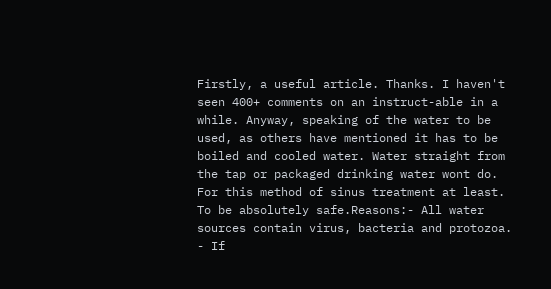Firstly, a useful article. Thanks. I haven't seen 400+ comments on an instruct-able in a while. Anyway, speaking of the water to be used, as others have mentioned it has to be boiled and cooled water. Water straight from the tap or packaged drinking water wont do. For this method of sinus treatment at least. To be absolutely safe.Reasons:- All water sources contain virus, bacteria and protozoa. - If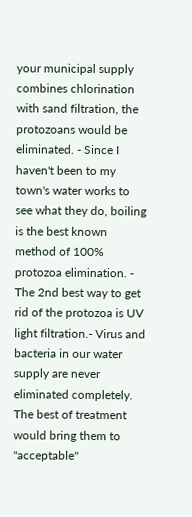your municipal supply combines chlorination with sand filtration, the protozoans would be eliminated. - Since I haven't been to my town's water works to see what they do, boiling is the best known method of 100% protozoa elimination. - The 2nd best way to get rid of the protozoa is UV light filtration.- Virus and bacteria in our water supply are never eliminated completely. The best of treatment would bring them to "acceptable"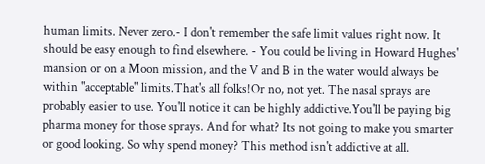human limits. Never zero.- I don't remember the safe limit values right now. It should be easy enough to find elsewhere. - You could be living in Howard Hughes' mansion or on a Moon mission, and the V and B in the water would always be within "acceptable" limits.That's all folks!Or no, not yet. The nasal sprays are probably easier to use. You'll notice it can be highly addictive.You'll be paying big pharma money for those sprays. And for what? Its not going to make you smarter or good looking. So why spend money? This method isn't addictive at all.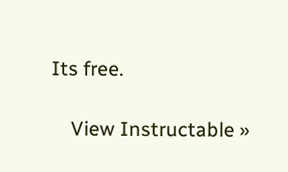Its free.

    View Instructable »